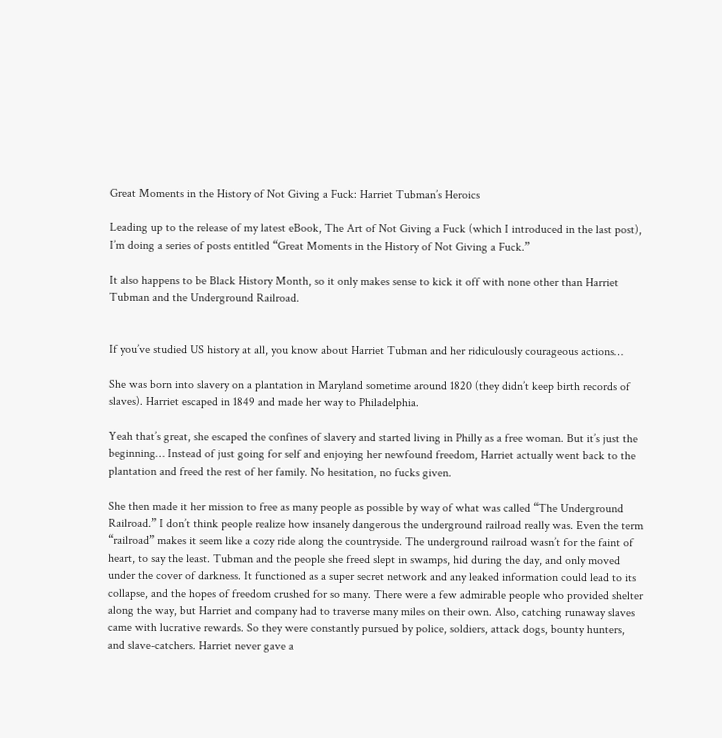Great Moments in the History of Not Giving a Fuck: Harriet Tubman’s Heroics

Leading up to the release of my latest eBook, The Art of Not Giving a Fuck (which I introduced in the last post), I’m doing a series of posts entitled “Great Moments in the History of Not Giving a Fuck.”

It also happens to be Black History Month, so it only makes sense to kick it off with none other than Harriet Tubman and the Underground Railroad.


If you’ve studied US history at all, you know about Harriet Tubman and her ridiculously courageous actions…

She was born into slavery on a plantation in Maryland sometime around 1820 (they didn’t keep birth records of slaves). Harriet escaped in 1849 and made her way to Philadelphia.

Yeah that’s great, she escaped the confines of slavery and started living in Philly as a free woman. But it’s just the beginning… Instead of just going for self and enjoying her newfound freedom, Harriet actually went back to the plantation and freed the rest of her family. No hesitation, no fucks given.

She then made it her mission to free as many people as possible by way of what was called “The Underground Railroad.” I don’t think people realize how insanely dangerous the underground railroad really was. Even the term “railroad” makes it seem like a cozy ride along the countryside. The underground railroad wasn’t for the faint of heart, to say the least. Tubman and the people she freed slept in swamps, hid during the day, and only moved under the cover of darkness. It functioned as a super secret network and any leaked information could lead to its collapse, and the hopes of freedom crushed for so many. There were a few admirable people who provided shelter along the way, but Harriet and company had to traverse many miles on their own. Also, catching runaway slaves came with lucrative rewards. So they were constantly pursued by police, soldiers, attack dogs, bounty hunters, and slave-catchers. Harriet never gave a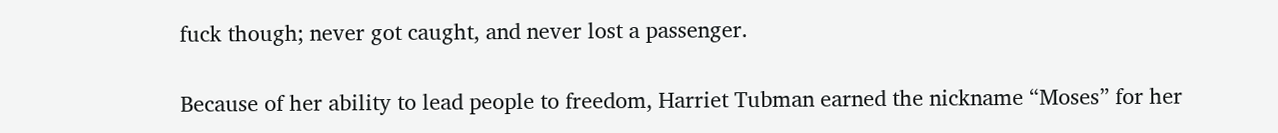fuck though; never got caught, and never lost a passenger.

Because of her ability to lead people to freedom, Harriet Tubman earned the nickname “Moses” for her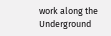work along the Underground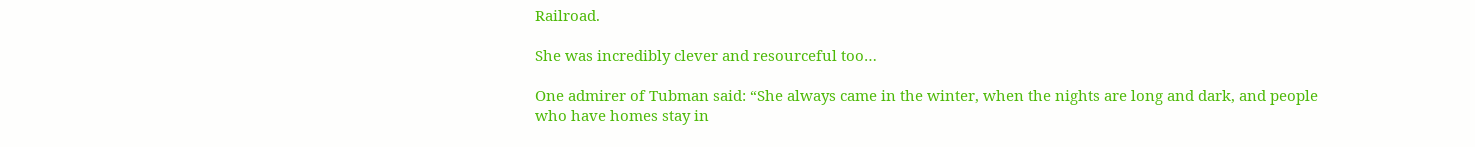Railroad.

She was incredibly clever and resourceful too…

One admirer of Tubman said: “She always came in the winter, when the nights are long and dark, and people who have homes stay in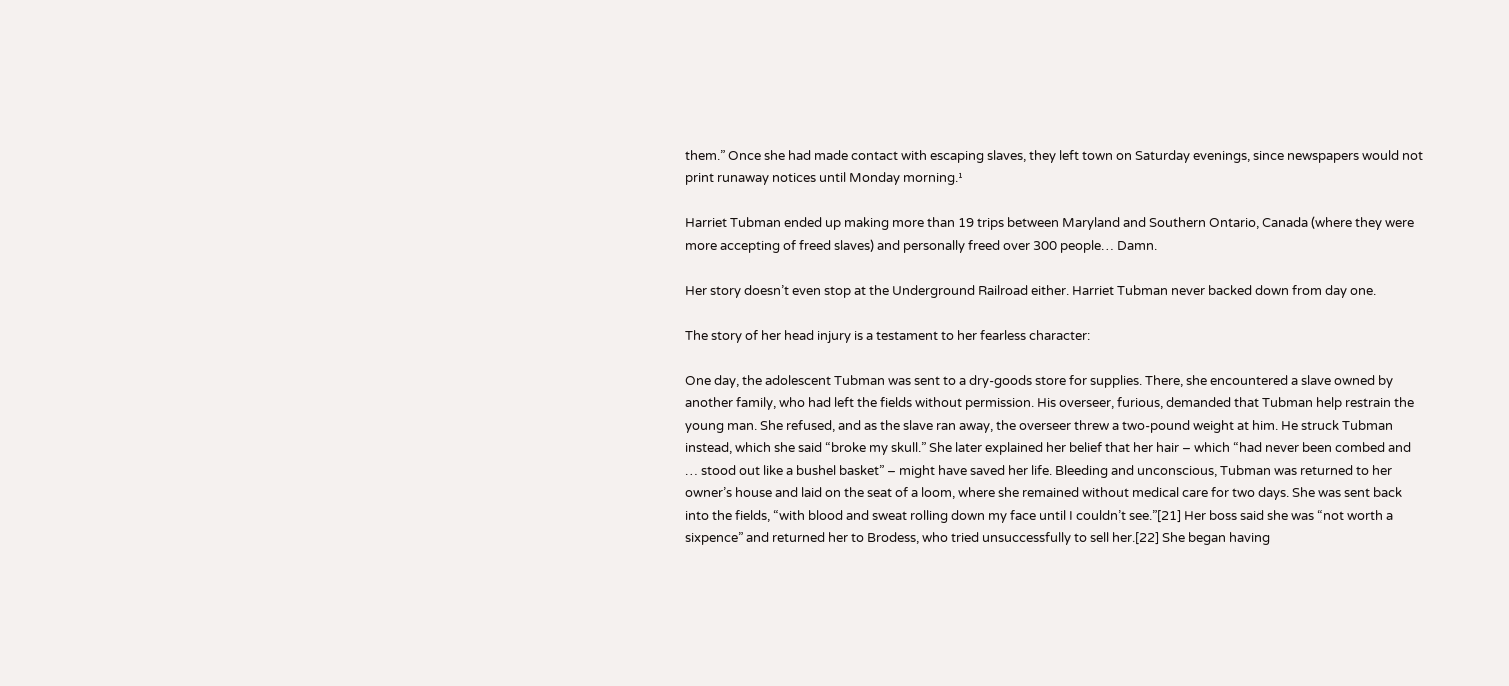them.” Once she had made contact with escaping slaves, they left town on Saturday evenings, since newspapers would not print runaway notices until Monday morning.¹

Harriet Tubman ended up making more than 19 trips between Maryland and Southern Ontario, Canada (where they were more accepting of freed slaves) and personally freed over 300 people… Damn.

Her story doesn’t even stop at the Underground Railroad either. Harriet Tubman never backed down from day one.

The story of her head injury is a testament to her fearless character:

One day, the adolescent Tubman was sent to a dry-goods store for supplies. There, she encountered a slave owned by another family, who had left the fields without permission. His overseer, furious, demanded that Tubman help restrain the young man. She refused, and as the slave ran away, the overseer threw a two-pound weight at him. He struck Tubman instead, which she said “broke my skull.” She later explained her belief that her hair – which “had never been combed and … stood out like a bushel basket” – might have saved her life. Bleeding and unconscious, Tubman was returned to her owner’s house and laid on the seat of a loom, where she remained without medical care for two days. She was sent back into the fields, “with blood and sweat rolling down my face until I couldn’t see.”[21] Her boss said she was “not worth a sixpence” and returned her to Brodess, who tried unsuccessfully to sell her.[22] She began having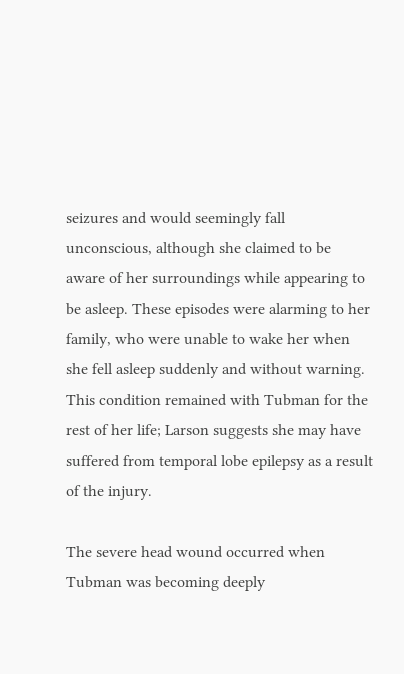seizures and would seemingly fall unconscious, although she claimed to be aware of her surroundings while appearing to be asleep. These episodes were alarming to her family, who were unable to wake her when she fell asleep suddenly and without warning. This condition remained with Tubman for the rest of her life; Larson suggests she may have suffered from temporal lobe epilepsy as a result of the injury.

The severe head wound occurred when Tubman was becoming deeply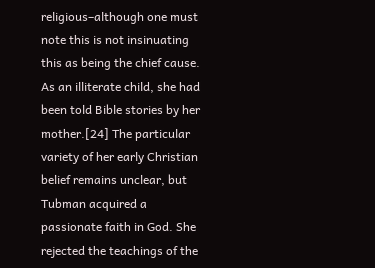religious–although one must note this is not insinuating this as being the chief cause. As an illiterate child, she had been told Bible stories by her mother.[24] The particular variety of her early Christian belief remains unclear, but Tubman acquired a passionate faith in God. She rejected the teachings of the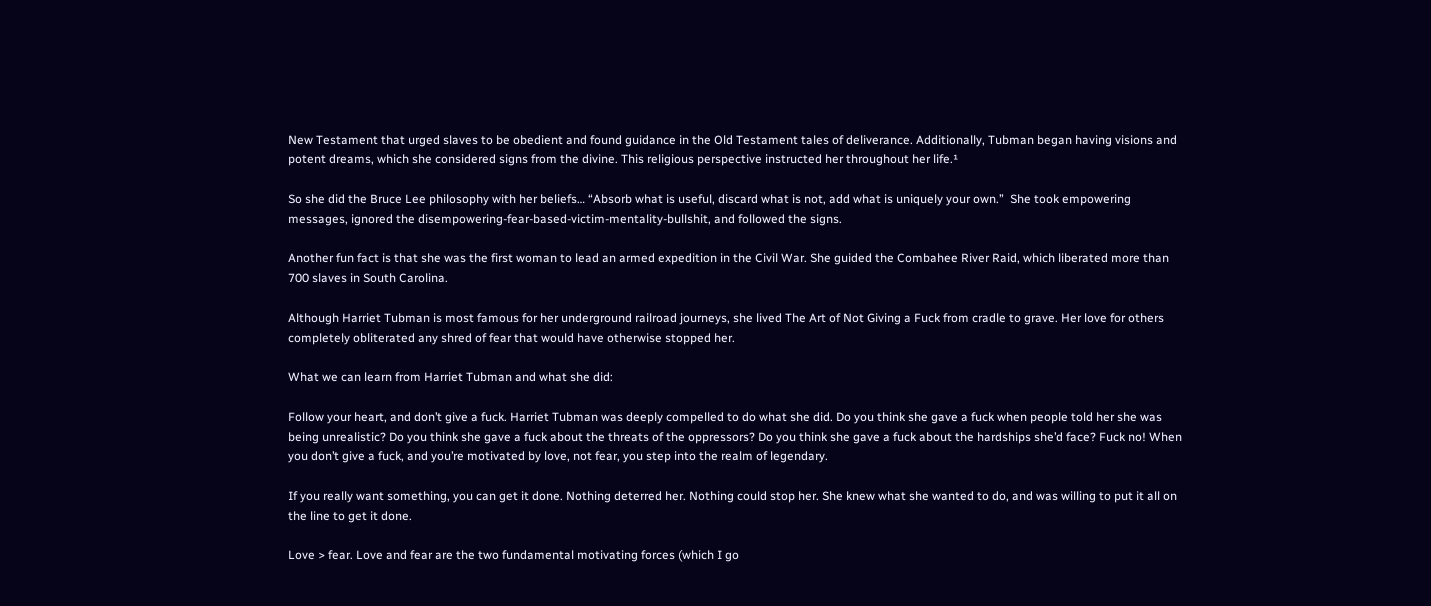New Testament that urged slaves to be obedient and found guidance in the Old Testament tales of deliverance. Additionally, Tubman began having visions and potent dreams, which she considered signs from the divine. This religious perspective instructed her throughout her life.¹

So she did the Bruce Lee philosophy with her beliefs… “Absorb what is useful, discard what is not, add what is uniquely your own.”  She took empowering messages, ignored the disempowering-fear-based-victim-mentality-bullshit, and followed the signs.

Another fun fact is that she was the first woman to lead an armed expedition in the Civil War. She guided the Combahee River Raid, which liberated more than 700 slaves in South Carolina.

Although Harriet Tubman is most famous for her underground railroad journeys, she lived The Art of Not Giving a Fuck from cradle to grave. Her love for others completely obliterated any shred of fear that would have otherwise stopped her.

What we can learn from Harriet Tubman and what she did:

Follow your heart, and don’t give a fuck. Harriet Tubman was deeply compelled to do what she did. Do you think she gave a fuck when people told her she was being unrealistic? Do you think she gave a fuck about the threats of the oppressors? Do you think she gave a fuck about the hardships she’d face? Fuck no! When you don’t give a fuck, and you’re motivated by love, not fear, you step into the realm of legendary.

If you really want something, you can get it done. Nothing deterred her. Nothing could stop her. She knew what she wanted to do, and was willing to put it all on the line to get it done.

Love > fear. Love and fear are the two fundamental motivating forces (which I go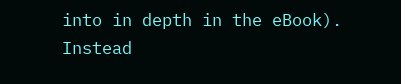into in depth in the eBook). Instead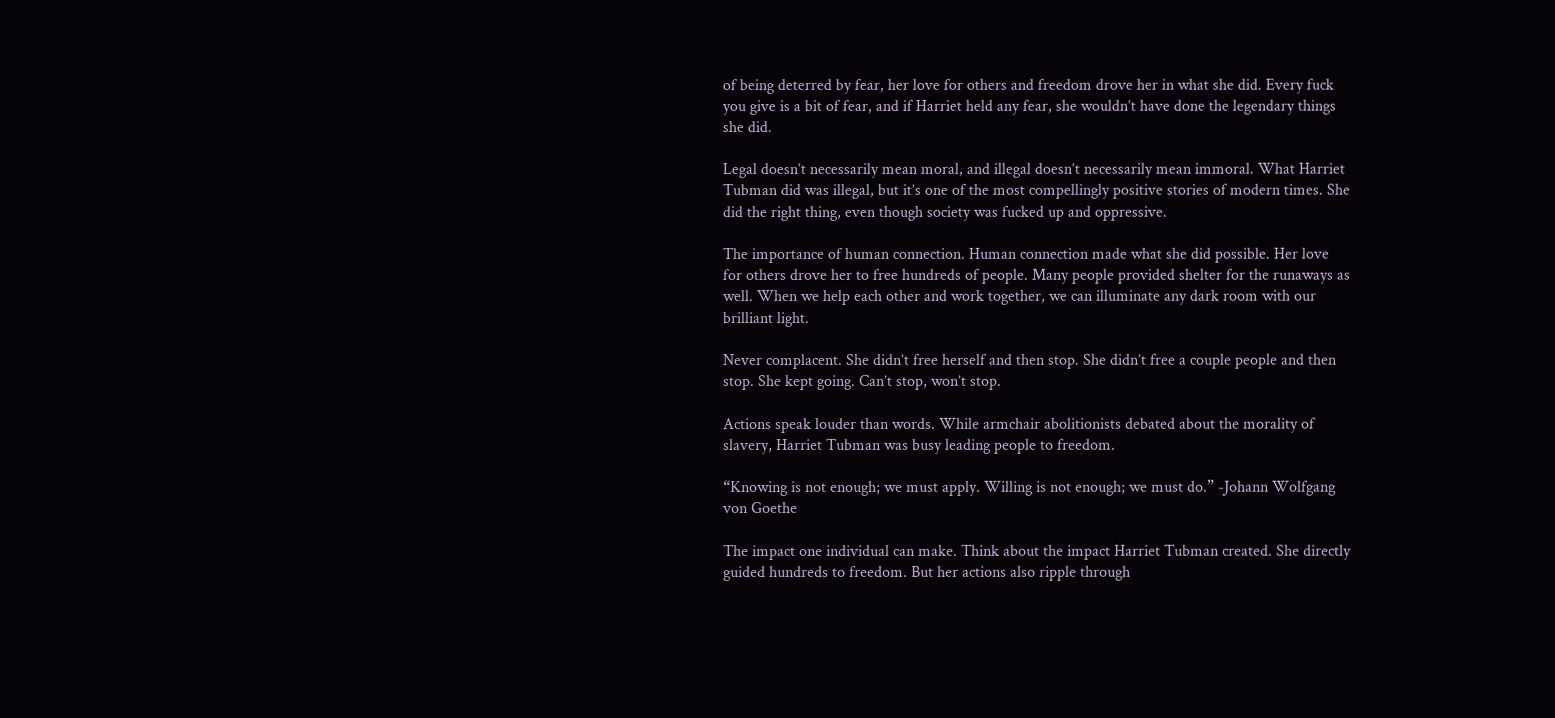of being deterred by fear, her love for others and freedom drove her in what she did. Every fuck you give is a bit of fear, and if Harriet held any fear, she wouldn’t have done the legendary things she did.

Legal doesn’t necessarily mean moral, and illegal doesn’t necessarily mean immoral. What Harriet Tubman did was illegal, but it’s one of the most compellingly positive stories of modern times. She did the right thing, even though society was fucked up and oppressive.

The importance of human connection. Human connection made what she did possible. Her love for others drove her to free hundreds of people. Many people provided shelter for the runaways as well. When we help each other and work together, we can illuminate any dark room with our brilliant light.

Never complacent. She didn’t free herself and then stop. She didn’t free a couple people and then stop. She kept going. Can’t stop, won’t stop.

Actions speak louder than words. While armchair abolitionists debated about the morality of slavery, Harriet Tubman was busy leading people to freedom.

“Knowing is not enough; we must apply. Willing is not enough; we must do.” -Johann Wolfgang von Goethe

The impact one individual can make. Think about the impact Harriet Tubman created. She directly guided hundreds to freedom. But her actions also ripple through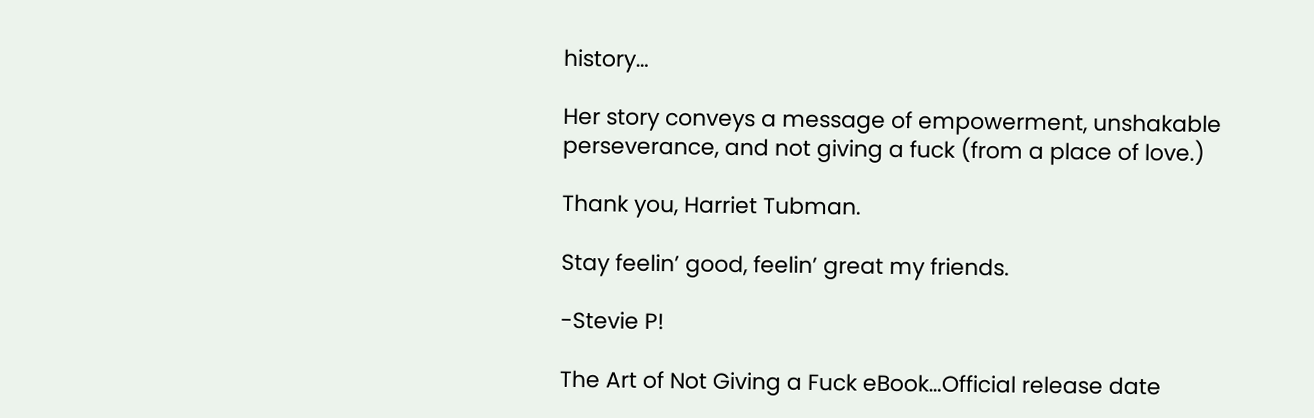history…

Her story conveys a message of empowerment, unshakable perseverance, and not giving a fuck (from a place of love.)

Thank you, Harriet Tubman.

Stay feelin’ good, feelin’ great my friends.

-Stevie P!

The Art of Not Giving a Fuck eBook…Official release date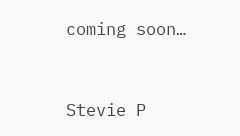coming soon…


Stevie P